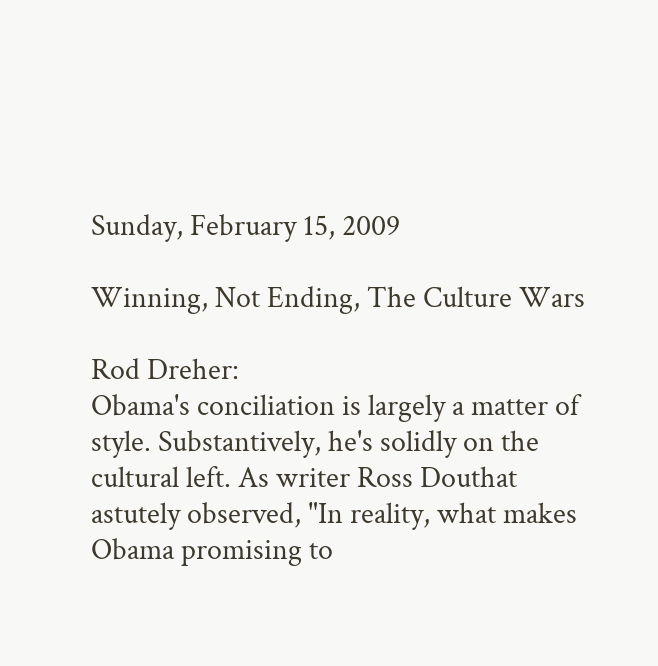Sunday, February 15, 2009

Winning, Not Ending, The Culture Wars

Rod Dreher:
Obama's conciliation is largely a matter of style. Substantively, he's solidly on the cultural left. As writer Ross Douthat astutely observed, "In reality, what makes Obama promising to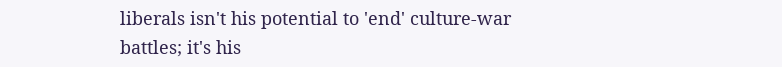liberals isn't his potential to 'end' culture-war battles; it's his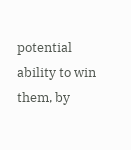potential ability to win them, by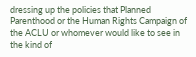dressing up the policies that Planned Parenthood or the Human Rights Campaign of the ACLU or whomever would like to see in the kind of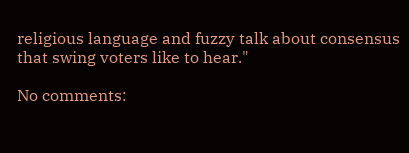religious language and fuzzy talk about consensus that swing voters like to hear."

No comments: